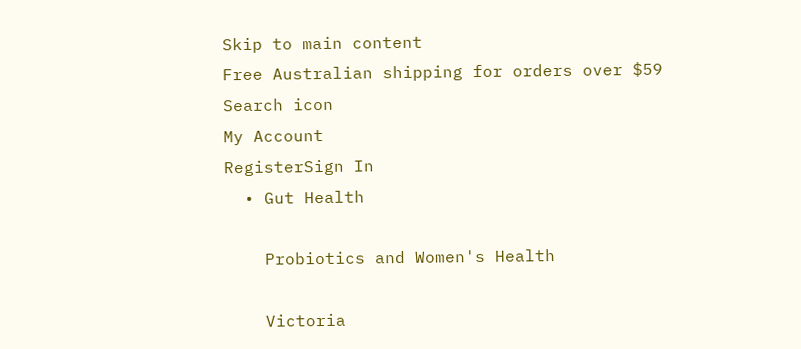Skip to main content
Free Australian shipping for orders over $59
Search icon
My Account
RegisterSign In
  • Gut Health

    Probiotics and Women's Health

    Victoria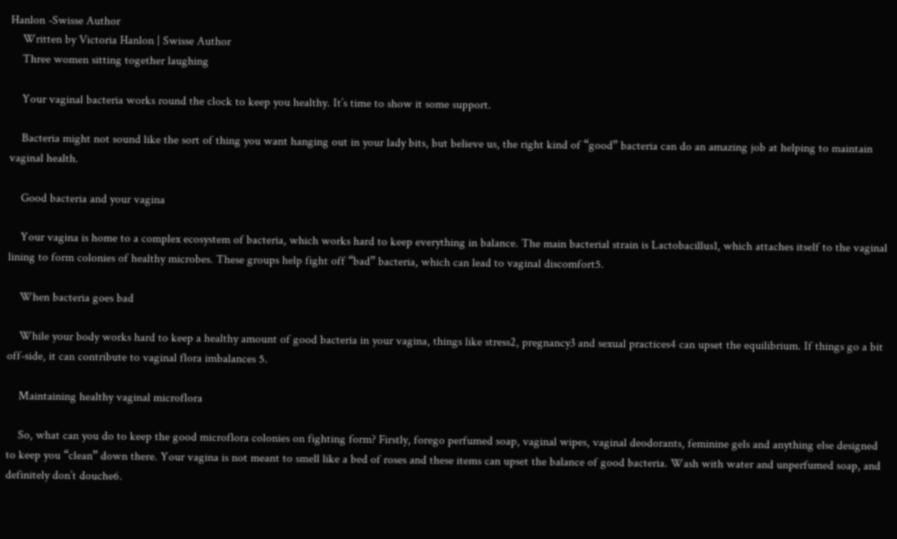Hanlon -Swisse Author
    Written by Victoria Hanlon | Swisse Author
    Three women sitting together laughing

    Your vaginal bacteria works round the clock to keep you healthy. It’s time to show it some support.

    Bacteria might not sound like the sort of thing you want hanging out in your lady bits, but believe us, the right kind of “good” bacteria can do an amazing job at helping to maintain vaginal health.

    Good bacteria and your vagina

    Your vagina is home to a complex ecosystem of bacteria, which works hard to keep everything in balance. The main bacterial strain is Lactobacillus1, which attaches itself to the vaginal lining to form colonies of healthy microbes. These groups help fight off “bad” bacteria, which can lead to vaginal discomfort5.

    When bacteria goes bad

    While your body works hard to keep a healthy amount of good bacteria in your vagina, things like stress2, pregnancy3 and sexual practices4 can upset the equilibrium. If things go a bit off-side, it can contribute to vaginal flora imbalances 5.

    Maintaining healthy vaginal microflora

    So, what can you do to keep the good microflora colonies on fighting form? Firstly, forego perfumed soap, vaginal wipes, vaginal deodorants, feminine gels and anything else designed to keep you “clean” down there. Your vagina is not meant to smell like a bed of roses and these items can upset the balance of good bacteria. Wash with water and unperfumed soap, and definitely don’t douche6.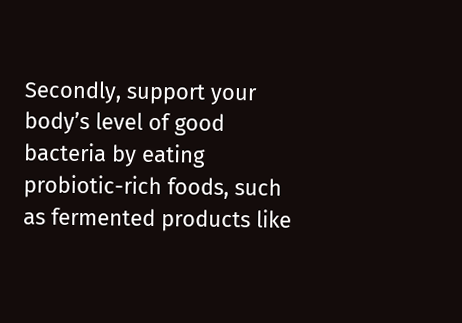Secondly, support your body’s level of good bacteria by eating probiotic-rich foods, such as fermented products like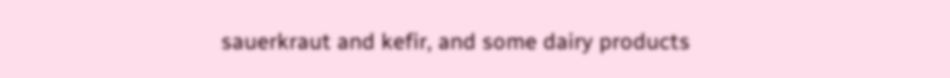sauerkraut and kefir, and some dairy products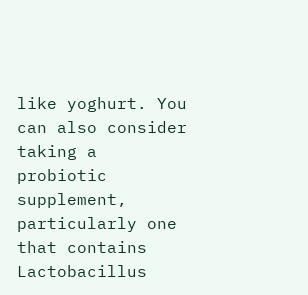like yoghurt. You can also consider taking a probiotic supplement, particularly one that contains Lactobacillus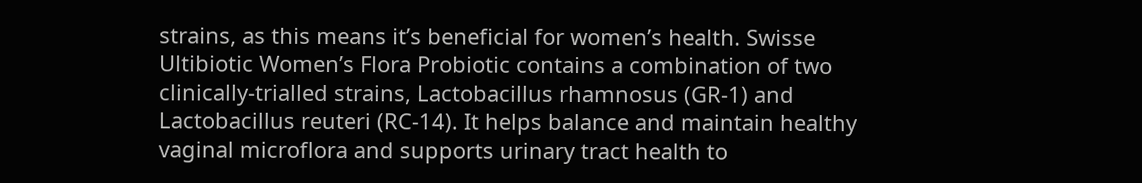strains, as this means it’s beneficial for women’s health. Swisse Ultibiotic Women’s Flora Probiotic contains a combination of two clinically-trialled strains, Lactobacillus rhamnosus (GR-1) and Lactobacillus reuteri (RC-14). It helps balance and maintain healthy vaginal microflora and supports urinary tract health to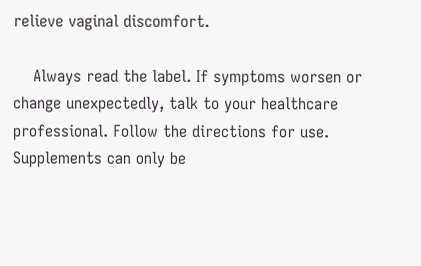relieve vaginal discomfort.

    Always read the label. If symptoms worsen or change unexpectedly, talk to your healthcare professional. Follow the directions for use. Supplements can only be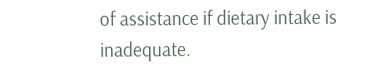of assistance if dietary intake is inadequate.